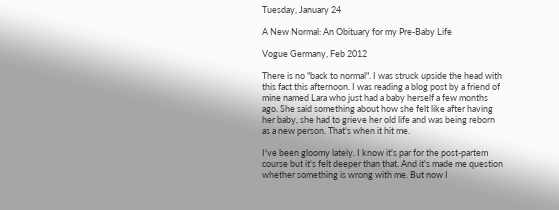Tuesday, January 24

A New Normal: An Obituary for my Pre-Baby Life

Vogue Germany, Feb 2012

There is no "back to normal". I was struck upside the head with this fact this afternoon. I was reading a blog post by a friend of mine named Lara who just had a baby herself a few months ago. She said something about how she felt like after having her baby, she had to grieve her old life and was being reborn as a new person. That's when it hit me.

I've been gloomy lately. I know it's par for the post-partem course but it's felt deeper than that. And it's made me question whether something is wrong with me. But now I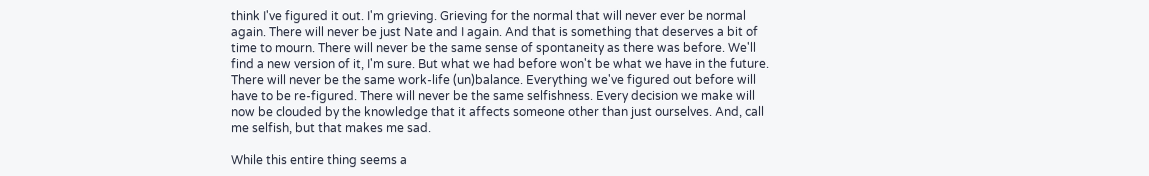think I've figured it out. I'm grieving. Grieving for the normal that will never ever be normal again. There will never be just Nate and I again. And that is something that deserves a bit of time to mourn. There will never be the same sense of spontaneity as there was before. We'll find a new version of it, I'm sure. But what we had before won't be what we have in the future. There will never be the same work-life (un)balance. Everything we've figured out before will have to be re-figured. There will never be the same selfishness. Every decision we make will now be clouded by the knowledge that it affects someone other than just ourselves. And, call me selfish, but that makes me sad.

While this entire thing seems a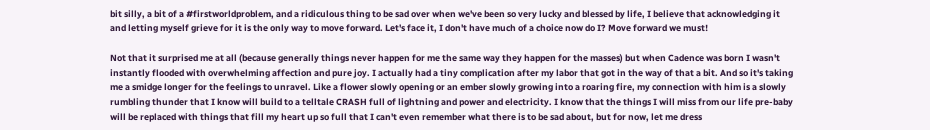bit silly, a bit of a #firstworldproblem, and a ridiculous thing to be sad over when we've been so very lucky and blessed by life, I believe that acknowledging it and letting myself grieve for it is the only way to move forward. Let's face it, I don't have much of a choice now do I? Move forward we must!

Not that it surprised me at all (because generally things never happen for me the same way they happen for the masses) but when Cadence was born I wasn't instantly flooded with overwhelming affection and pure joy. I actually had a tiny complication after my labor that got in the way of that a bit. And so it's taking me a smidge longer for the feelings to unravel. Like a flower slowly opening or an ember slowly growing into a roaring fire, my connection with him is a slowly rumbling thunder that I know will build to a telltale CRASH full of lightning and power and electricity. I know that the things I will miss from our life pre-baby will be replaced with things that fill my heart up so full that I can't even remember what there is to be sad about, but for now, let me dress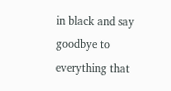in black and say goodbye to everything that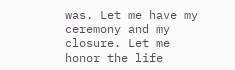was. Let me have my ceremony and my closure. Let me honor the life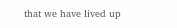that we have lived up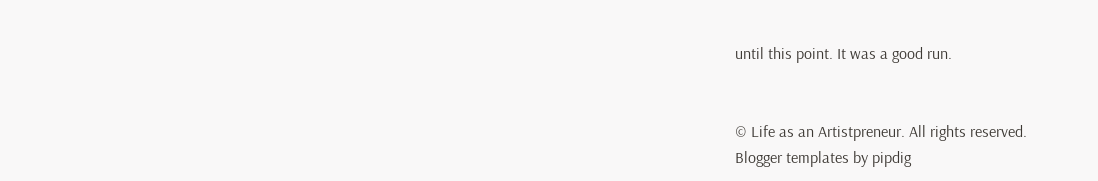until this point. It was a good run.


© Life as an Artistpreneur. All rights reserved.
Blogger templates by pipdig